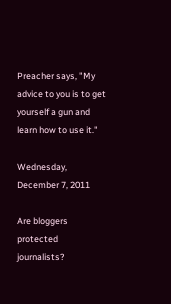Preacher says, "My advice to you is to get yourself a gun and learn how to use it."

Wednesday, December 7, 2011

Are bloggers protected journalists?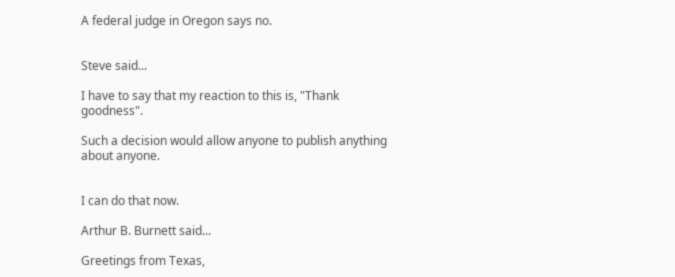A federal judge in Oregon says no.


Steve said...

I have to say that my reaction to this is, "Thank goodness".

Such a decision would allow anyone to publish anything about anyone.


I can do that now.

Arthur B. Burnett said...

Greetings from Texas,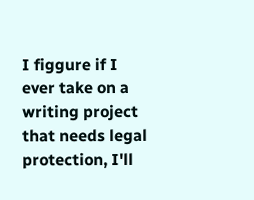I figgure if I ever take on a writing project that needs legal protection, I'll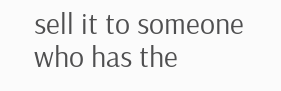sell it to someone who has the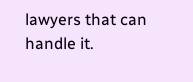lawyers that can handle it.